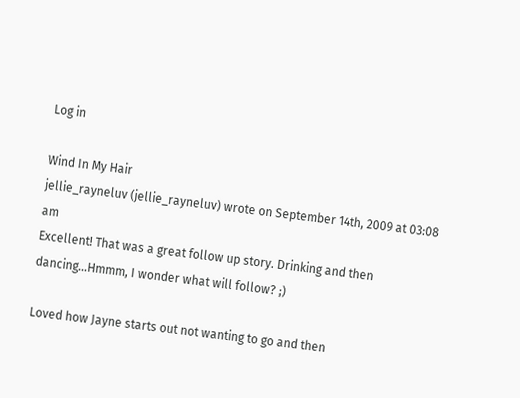Log in

Wind In My Hair
jellie_rayneluv (jellie_rayneluv) wrote on September 14th, 2009 at 03:08 am
Excellent! That was a great follow up story. Drinking and then dancing...Hmmm, I wonder what will follow? ;)

Loved how Jayne starts out not wanting to go and then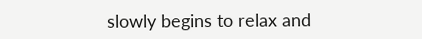slowly begins to relax and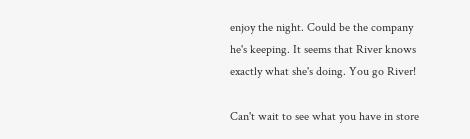enjoy the night. Could be the company he's keeping. It seems that River knows exactly what she's doing. You go River!

Can't wait to see what you have in store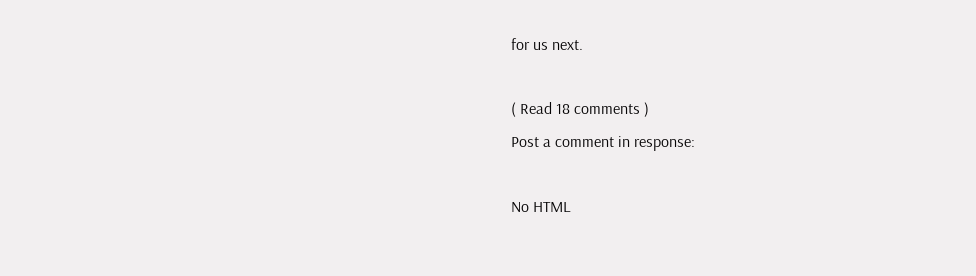for us next.

( Read 18 comments )
Post a comment in response:

No HTML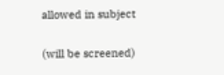allowed in subject


(will be screened)